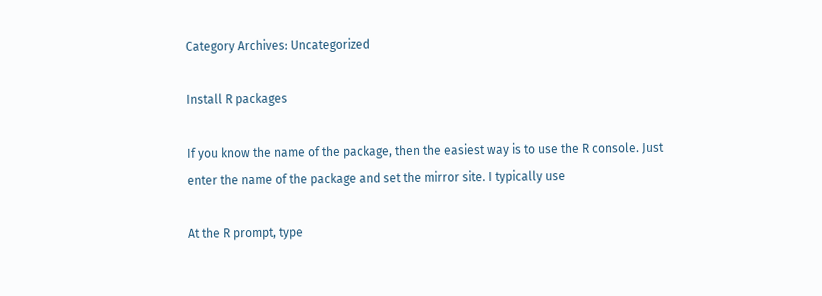Category Archives: Uncategorized

Install R packages

If you know the name of the package, then the easiest way is to use the R console. Just enter the name of the package and set the mirror site. I typically use

At the R prompt, type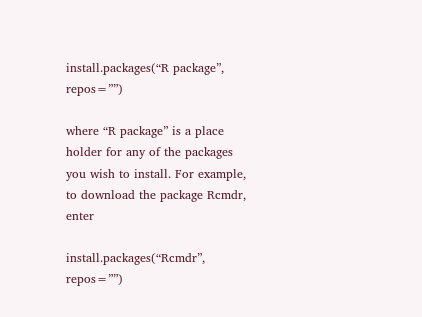install.packages(“R package”, repos=””)

where “R package” is a place holder for any of the packages you wish to install. For example, to download the package Rcmdr, enter

install.packages(“Rcmdr”, repos=””)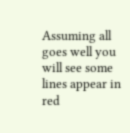Assuming all goes well you will see some lines appear in red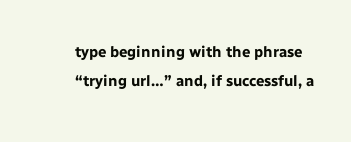type beginning with the phrase “trying url…” and, if successful, a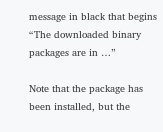message in black that begins “The downloaded binary packages are in …”

Note that the package has been installed, but the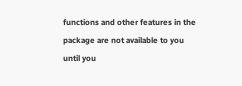functions and other features in the package are not available to you until you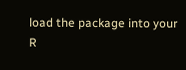load the package into your R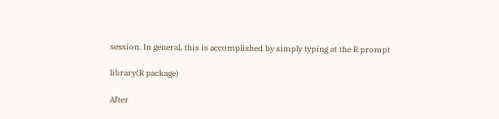session. In general, this is accomplished by simply typing at the R prompt

library(R package)

After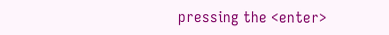pressing the <enter>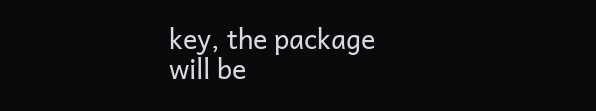key, the package will be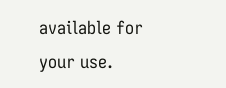available for your use.